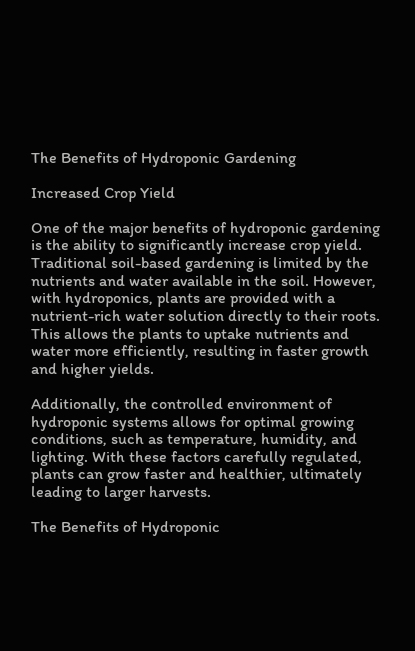The Benefits of Hydroponic Gardening

Increased Crop Yield

One of the major benefits of hydroponic gardening is the ability to significantly increase crop yield. Traditional soil-based gardening is limited by the nutrients and water available in the soil. However, with hydroponics, plants are provided with a nutrient-rich water solution directly to their roots. This allows the plants to uptake nutrients and water more efficiently, resulting in faster growth and higher yields.

Additionally, the controlled environment of hydroponic systems allows for optimal growing conditions, such as temperature, humidity, and lighting. With these factors carefully regulated, plants can grow faster and healthier, ultimately leading to larger harvests.

The Benefits of Hydroponic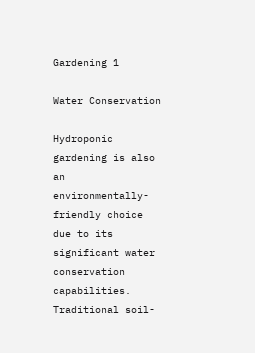Gardening 1

Water Conservation

Hydroponic gardening is also an environmentally-friendly choice due to its significant water conservation capabilities. Traditional soil-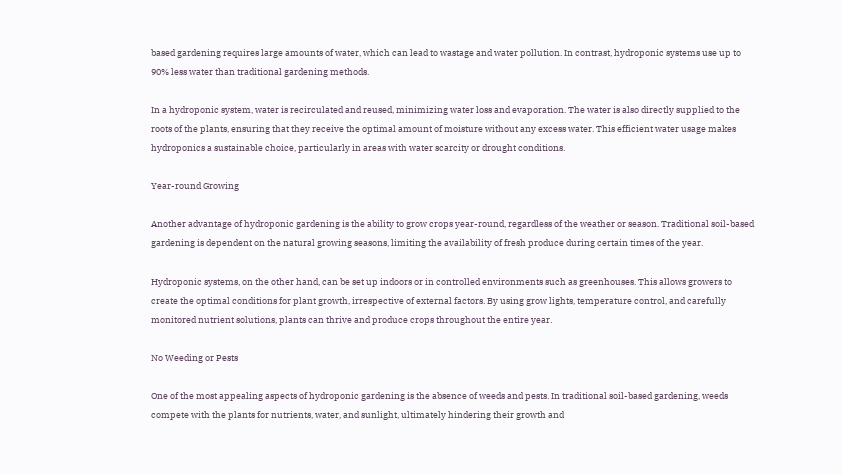based gardening requires large amounts of water, which can lead to wastage and water pollution. In contrast, hydroponic systems use up to 90% less water than traditional gardening methods.

In a hydroponic system, water is recirculated and reused, minimizing water loss and evaporation. The water is also directly supplied to the roots of the plants, ensuring that they receive the optimal amount of moisture without any excess water. This efficient water usage makes hydroponics a sustainable choice, particularly in areas with water scarcity or drought conditions.

Year-round Growing

Another advantage of hydroponic gardening is the ability to grow crops year-round, regardless of the weather or season. Traditional soil-based gardening is dependent on the natural growing seasons, limiting the availability of fresh produce during certain times of the year.

Hydroponic systems, on the other hand, can be set up indoors or in controlled environments such as greenhouses. This allows growers to create the optimal conditions for plant growth, irrespective of external factors. By using grow lights, temperature control, and carefully monitored nutrient solutions, plants can thrive and produce crops throughout the entire year.

No Weeding or Pests

One of the most appealing aspects of hydroponic gardening is the absence of weeds and pests. In traditional soil-based gardening, weeds compete with the plants for nutrients, water, and sunlight, ultimately hindering their growth and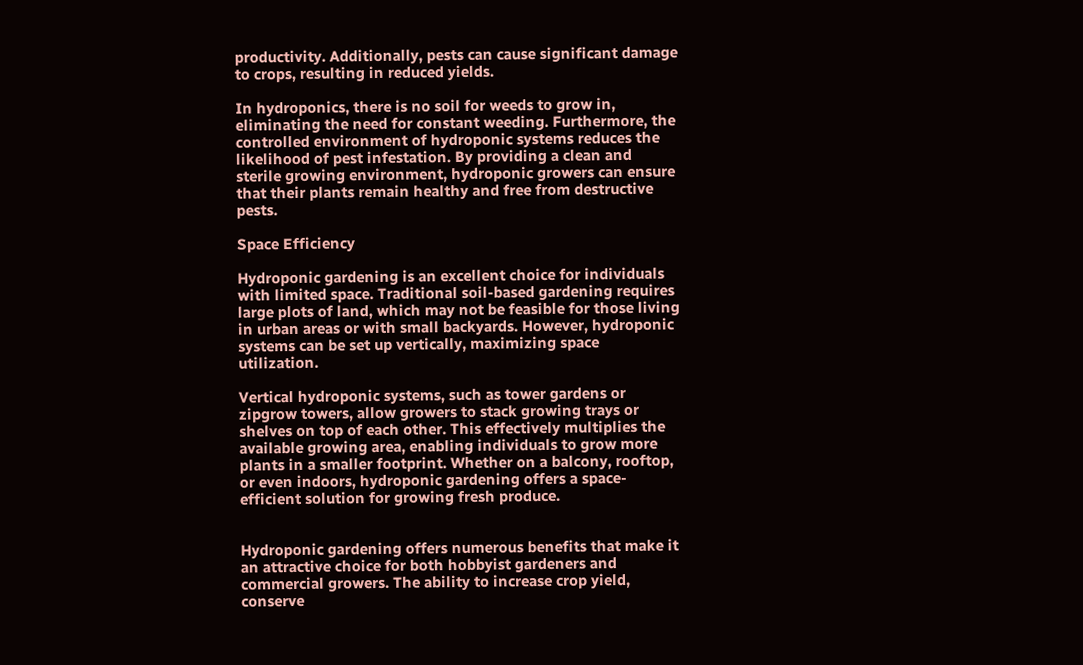productivity. Additionally, pests can cause significant damage to crops, resulting in reduced yields.

In hydroponics, there is no soil for weeds to grow in, eliminating the need for constant weeding. Furthermore, the controlled environment of hydroponic systems reduces the likelihood of pest infestation. By providing a clean and sterile growing environment, hydroponic growers can ensure that their plants remain healthy and free from destructive pests.

Space Efficiency

Hydroponic gardening is an excellent choice for individuals with limited space. Traditional soil-based gardening requires large plots of land, which may not be feasible for those living in urban areas or with small backyards. However, hydroponic systems can be set up vertically, maximizing space utilization.

Vertical hydroponic systems, such as tower gardens or zipgrow towers, allow growers to stack growing trays or shelves on top of each other. This effectively multiplies the available growing area, enabling individuals to grow more plants in a smaller footprint. Whether on a balcony, rooftop, or even indoors, hydroponic gardening offers a space-efficient solution for growing fresh produce.


Hydroponic gardening offers numerous benefits that make it an attractive choice for both hobbyist gardeners and commercial growers. The ability to increase crop yield, conserve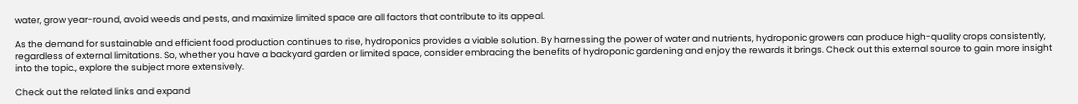water, grow year-round, avoid weeds and pests, and maximize limited space are all factors that contribute to its appeal.

As the demand for sustainable and efficient food production continues to rise, hydroponics provides a viable solution. By harnessing the power of water and nutrients, hydroponic growers can produce high-quality crops consistently, regardless of external limitations. So, whether you have a backyard garden or limited space, consider embracing the benefits of hydroponic gardening and enjoy the rewards it brings. Check out this external source to gain more insight into the topic., explore the subject more extensively.

Check out the related links and expand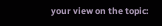your view on the topic: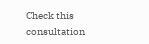Check this consultation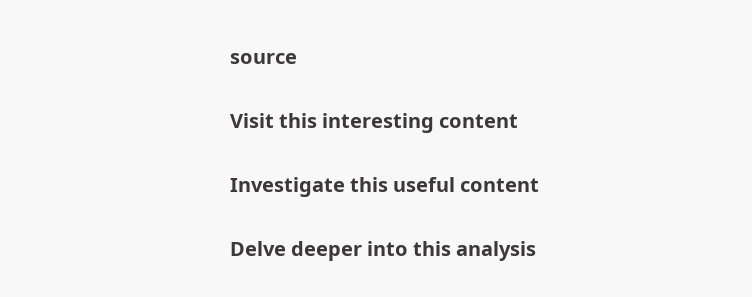source

Visit this interesting content

Investigate this useful content

Delve deeper into this analysis